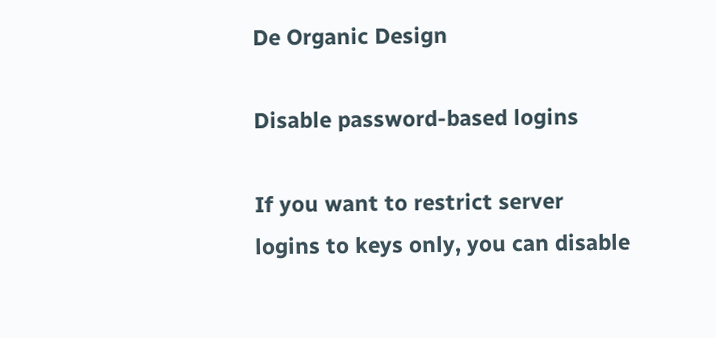De Organic Design

Disable password-based logins

If you want to restrict server logins to keys only, you can disable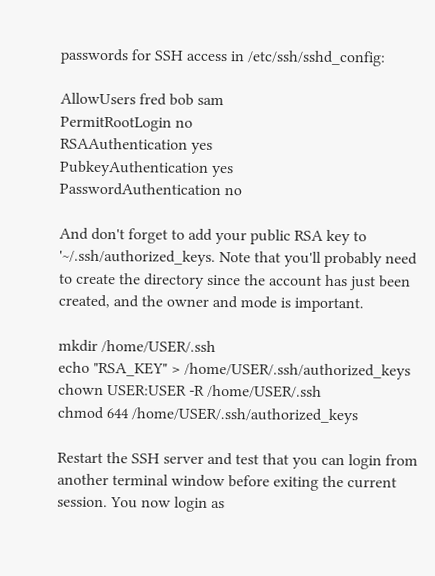passwords for SSH access in /etc/ssh/sshd_config:

AllowUsers fred bob sam
PermitRootLogin no
RSAAuthentication yes
PubkeyAuthentication yes
PasswordAuthentication no

And don't forget to add your public RSA key to '~/.ssh/authorized_keys. Note that you'll probably need to create the directory since the account has just been created, and the owner and mode is important.

mkdir /home/USER/.ssh
echo "RSA_KEY" > /home/USER/.ssh/authorized_keys
chown USER:USER -R /home/USER/.ssh
chmod 644 /home/USER/.ssh/authorized_keys

Restart the SSH server and test that you can login from another terminal window before exiting the current session. You now login as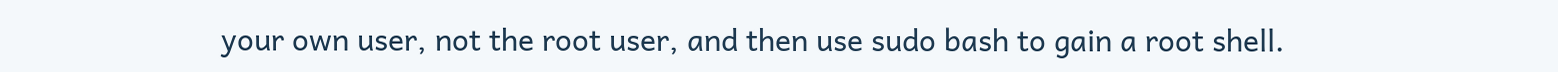your own user, not the root user, and then use sudo bash to gain a root shell.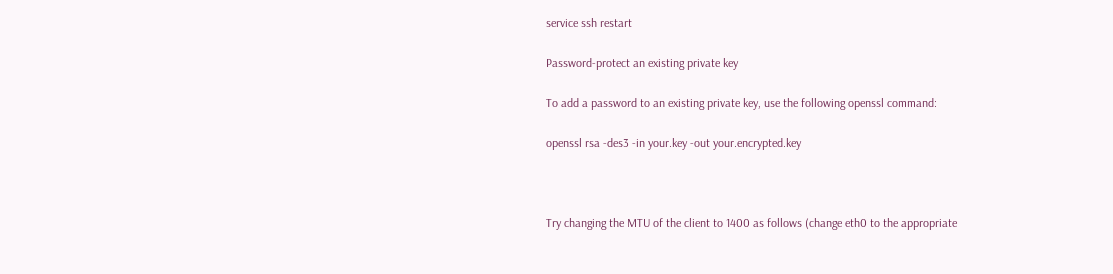service ssh restart

Password-protect an existing private key

To add a password to an existing private key, use the following openssl command:

openssl rsa -des3 -in your.key -out your.encrypted.key



Try changing the MTU of the client to 1400 as follows (change eth0 to the appropriate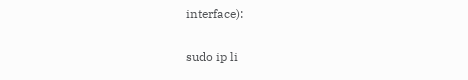interface):

sudo ip li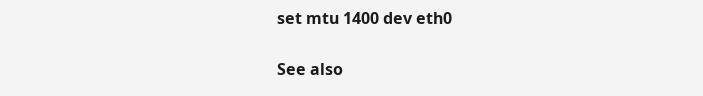set mtu 1400 dev eth0

See also